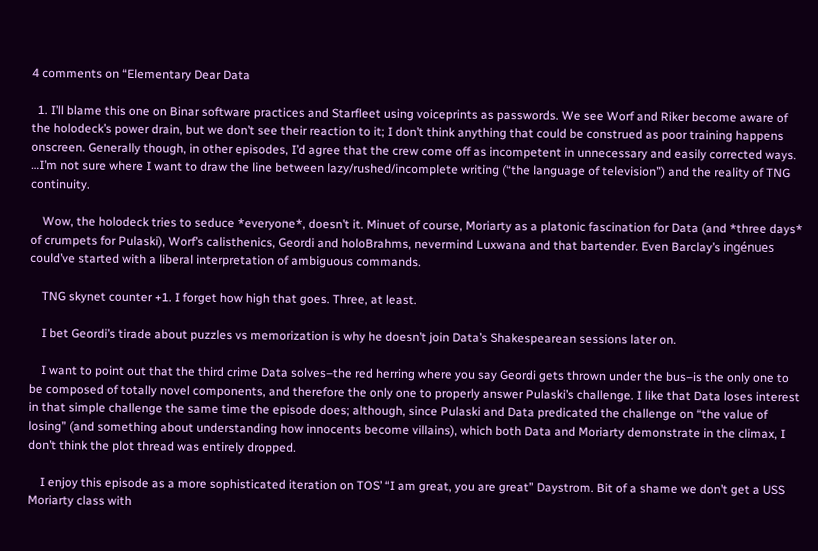4 comments on “Elementary Dear Data

  1. I’ll blame this one on Binar software practices and Starfleet using voiceprints as passwords. We see Worf and Riker become aware of the holodeck’s power drain, but we don’t see their reaction to it; I don’t think anything that could be construed as poor training happens onscreen. Generally though, in other episodes, I’d agree that the crew come off as incompetent in unnecessary and easily corrected ways. …I’m not sure where I want to draw the line between lazy/rushed/incomplete writing (“the language of television”) and the reality of TNG continuity.

    Wow, the holodeck tries to seduce *everyone*, doesn’t it. Minuet of course, Moriarty as a platonic fascination for Data (and *three days* of crumpets for Pulaski), Worf’s calisthenics, Geordi and holoBrahms, nevermind Luxwana and that bartender. Even Barclay’s ingénues could’ve started with a liberal interpretation of ambiguous commands.

    TNG skynet counter +1. I forget how high that goes. Three, at least.

    I bet Geordi’s tirade about puzzles vs memorization is why he doesn’t join Data’s Shakespearean sessions later on.

    I want to point out that the third crime Data solves–the red herring where you say Geordi gets thrown under the bus–is the only one to be composed of totally novel components, and therefore the only one to properly answer Pulaski’s challenge. I like that Data loses interest in that simple challenge the same time the episode does; although, since Pulaski and Data predicated the challenge on “the value of losing” (and something about understanding how innocents become villains), which both Data and Moriarty demonstrate in the climax, I don’t think the plot thread was entirely dropped.

    I enjoy this episode as a more sophisticated iteration on TOS’ “I am great, you are great” Daystrom. Bit of a shame we don’t get a USS Moriarty class with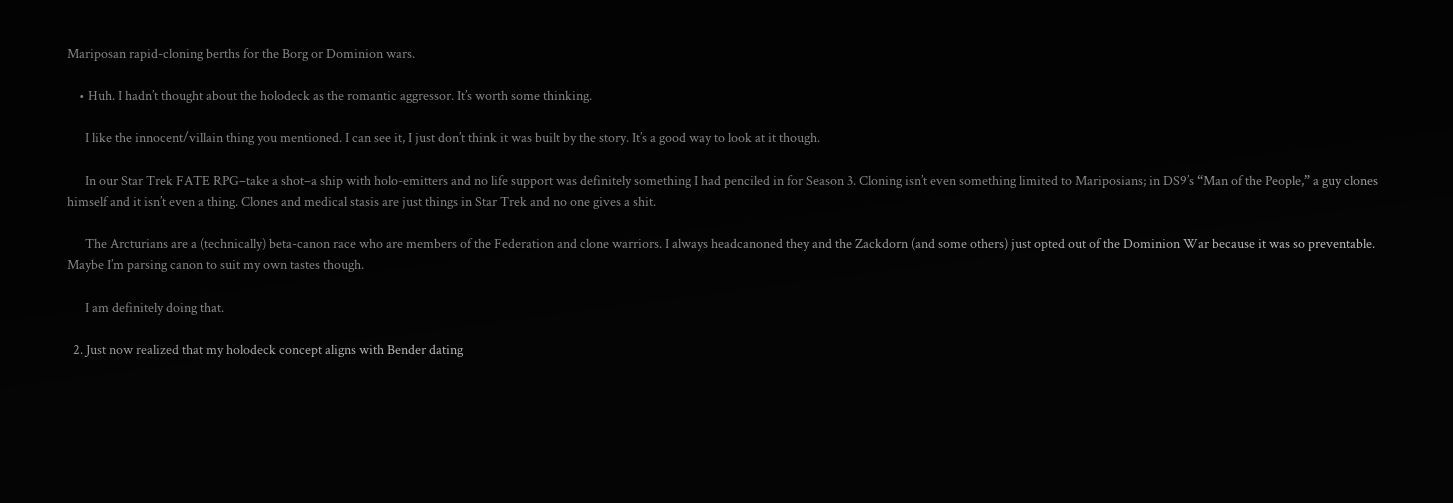Mariposan rapid-cloning berths for the Borg or Dominion wars.

    • Huh. I hadn’t thought about the holodeck as the romantic aggressor. It’s worth some thinking.

      I like the innocent/villain thing you mentioned. I can see it, I just don’t think it was built by the story. It’s a good way to look at it though.

      In our Star Trek FATE RPG–take a shot–a ship with holo-emitters and no life support was definitely something I had penciled in for Season 3. Cloning isn’t even something limited to Mariposians; in DS9’s “Man of the People,” a guy clones himself and it isn’t even a thing. Clones and medical stasis are just things in Star Trek and no one gives a shit.

      The Arcturians are a (technically) beta-canon race who are members of the Federation and clone warriors. I always headcanoned they and the Zackdorn (and some others) just opted out of the Dominion War because it was so preventable. Maybe I’m parsing canon to suit my own tastes though.

      I am definitely doing that.

  2. Just now realized that my holodeck concept aligns with Bender dating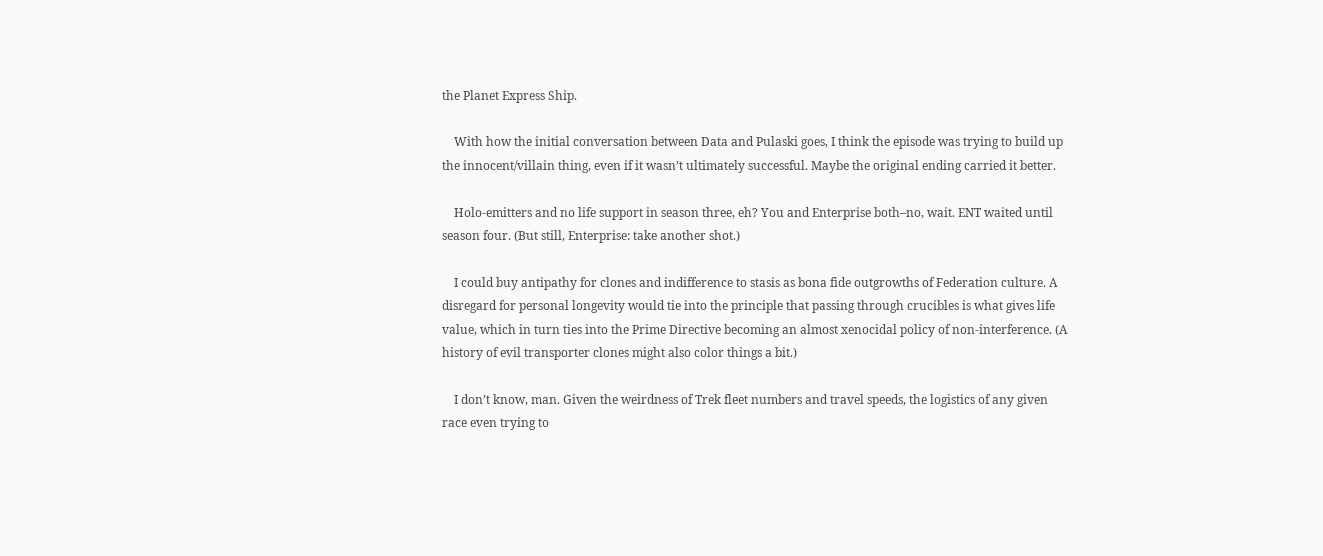the Planet Express Ship.

    With how the initial conversation between Data and Pulaski goes, I think the episode was trying to build up the innocent/villain thing, even if it wasn’t ultimately successful. Maybe the original ending carried it better.

    Holo-emitters and no life support in season three, eh? You and Enterprise both–no, wait. ENT waited until season four. (But still, Enterprise: take another shot.)

    I could buy antipathy for clones and indifference to stasis as bona fide outgrowths of Federation culture. A disregard for personal longevity would tie into the principle that passing through crucibles is what gives life value, which in turn ties into the Prime Directive becoming an almost xenocidal policy of non-interference. (A history of evil transporter clones might also color things a bit.)

    I don’t know, man. Given the weirdness of Trek fleet numbers and travel speeds, the logistics of any given race even trying to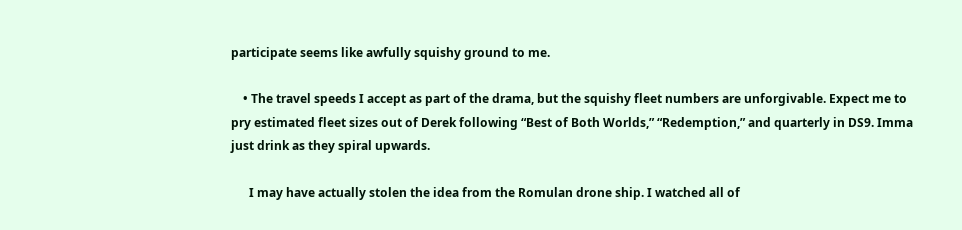participate seems like awfully squishy ground to me.

    • The travel speeds I accept as part of the drama, but the squishy fleet numbers are unforgivable. Expect me to pry estimated fleet sizes out of Derek following “Best of Both Worlds,” “Redemption,” and quarterly in DS9. Imma just drink as they spiral upwards.

      I may have actually stolen the idea from the Romulan drone ship. I watched all of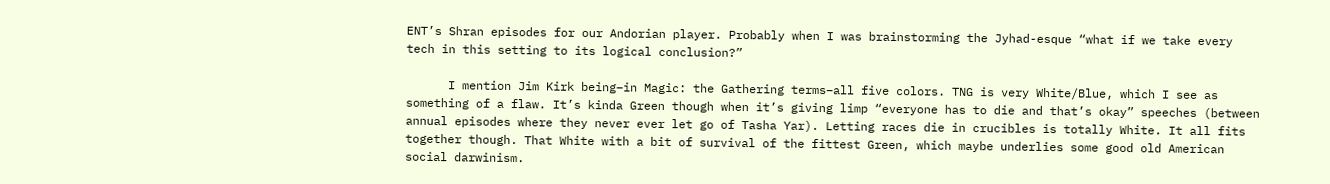ENT’s Shran episodes for our Andorian player. Probably when I was brainstorming the Jyhad-esque “what if we take every tech in this setting to its logical conclusion?”

      I mention Jim Kirk being–in Magic: the Gathering terms–all five colors. TNG is very White/Blue, which I see as something of a flaw. It’s kinda Green though when it’s giving limp “everyone has to die and that’s okay” speeches (between annual episodes where they never ever let go of Tasha Yar). Letting races die in crucibles is totally White. It all fits together though. That White with a bit of survival of the fittest Green, which maybe underlies some good old American social darwinism.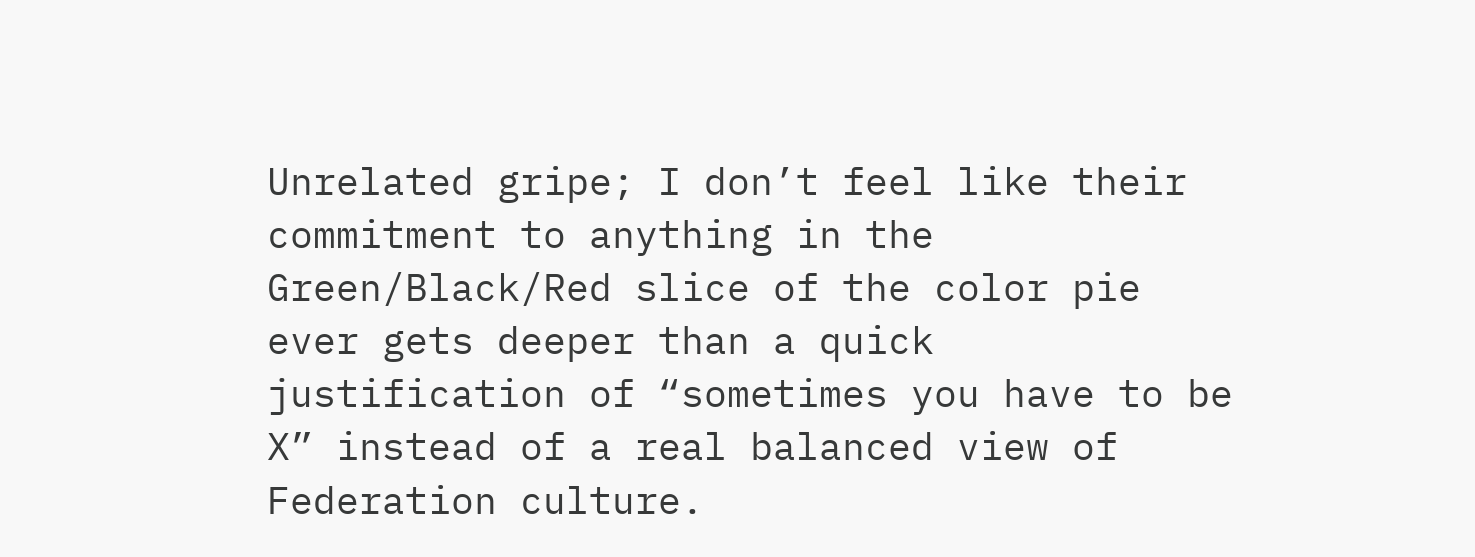Unrelated gripe; I don’t feel like their commitment to anything in the Green/Black/Red slice of the color pie ever gets deeper than a quick justification of “sometimes you have to be X” instead of a real balanced view of Federation culture.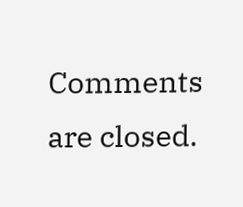Comments are closed.